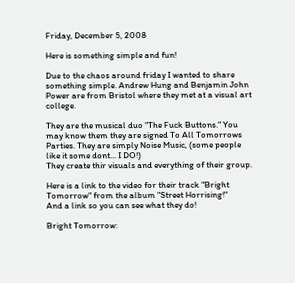Friday, December 5, 2008

Here is something simple and fun!

Due to the chaos around friday I wanted to share something simple. Andrew Hung and Benjamin John Power are from Bristol where they met at a visual art college.

They are the musical duo "The Fuck Buttons." You may know them they are signed To All Tomorrows Parties. They are simply Noise Music, (some people like it some dont... I DO!)
They create thir visuals and everything of their group.

Here is a link to the video for their track "Bright Tomorrow" from the album "Street Horrising!"
And a link so you can see what they do!

Bright Tomorrow: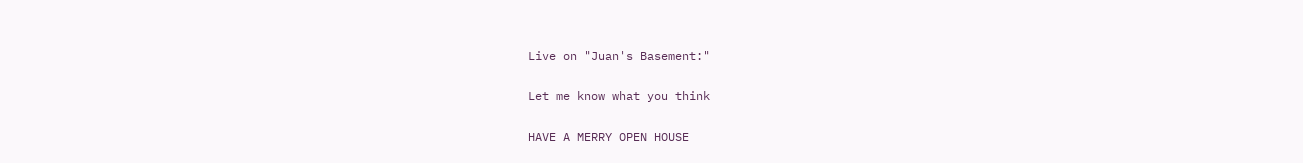Live on "Juan's Basement:"

Let me know what you think

HAVE A MERRY OPEN HOUSE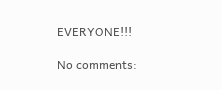EVERYONE!!!

No comments: